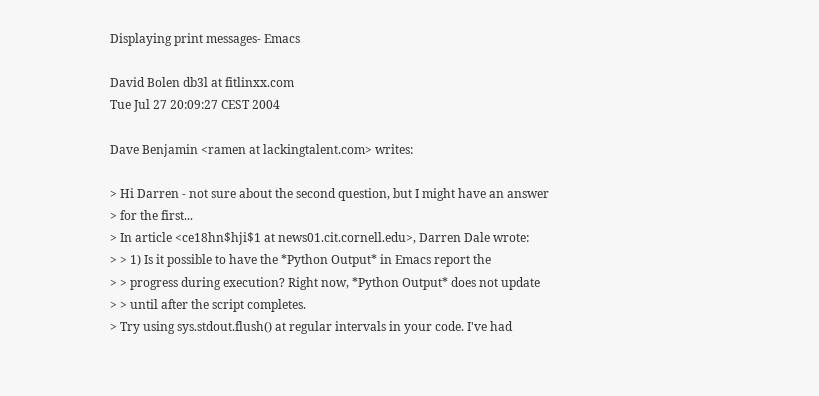Displaying print messages- Emacs

David Bolen db3l at fitlinxx.com
Tue Jul 27 20:09:27 CEST 2004

Dave Benjamin <ramen at lackingtalent.com> writes:

> Hi Darren - not sure about the second question, but I might have an answer
> for the first...
> In article <ce18hn$hji$1 at news01.cit.cornell.edu>, Darren Dale wrote:
> > 1) Is it possible to have the *Python Output* in Emacs report the
> > progress during execution? Right now, *Python Output* does not update
> > until after the script completes.
> Try using sys.stdout.flush() at regular intervals in your code. I've had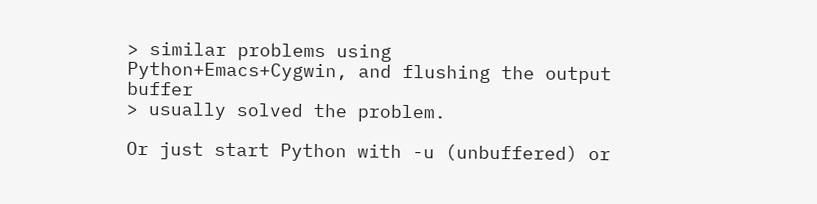> similar problems using Python+Emacs+Cygwin, and flushing the output buffer
> usually solved the problem.

Or just start Python with -u (unbuffered) or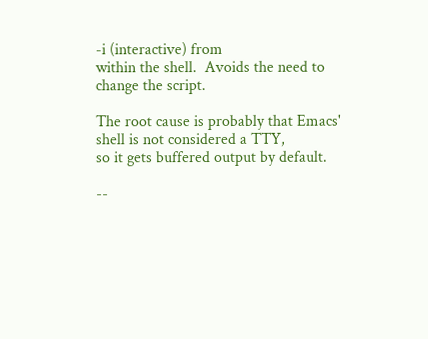-i (interactive) from
within the shell.  Avoids the need to change the script.

The root cause is probably that Emacs' shell is not considered a TTY,
so it gets buffered output by default.

--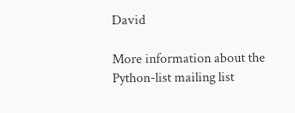David

More information about the Python-list mailing list